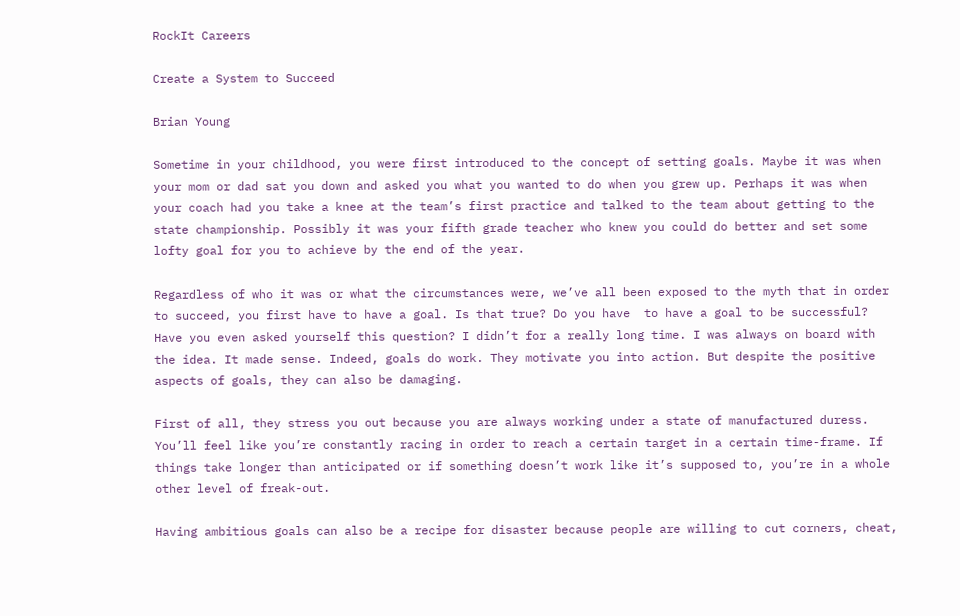RockIt Careers

Create a System to Succeed

Brian Young

Sometime in your childhood, you were first introduced to the concept of setting goals. Maybe it was when your mom or dad sat you down and asked you what you wanted to do when you grew up. Perhaps it was when your coach had you take a knee at the team’s first practice and talked to the team about getting to the state championship. Possibly it was your fifth grade teacher who knew you could do better and set some lofty goal for you to achieve by the end of the year.

Regardless of who it was or what the circumstances were, we’ve all been exposed to the myth that in order to succeed, you first have to have a goal. Is that true? Do you have  to have a goal to be successful? Have you even asked yourself this question? I didn’t for a really long time. I was always on board with the idea. It made sense. Indeed, goals do work. They motivate you into action. But despite the positive aspects of goals, they can also be damaging.

First of all, they stress you out because you are always working under a state of manufactured duress. You’ll feel like you’re constantly racing in order to reach a certain target in a certain time-frame. If things take longer than anticipated or if something doesn’t work like it’s supposed to, you’re in a whole other level of freak-out.

Having ambitious goals can also be a recipe for disaster because people are willing to cut corners, cheat,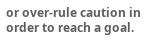or over-rule caution in order to reach a goal.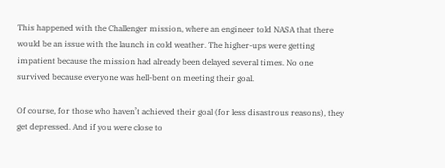This happened with the Challenger mission, where an engineer told NASA that there would be an issue with the launch in cold weather. The higher-ups were getting impatient because the mission had already been delayed several times. No one survived because everyone was hell-bent on meeting their goal.

Of course, for those who haven’t achieved their goal (for less disastrous reasons), they get depressed. And if you were close to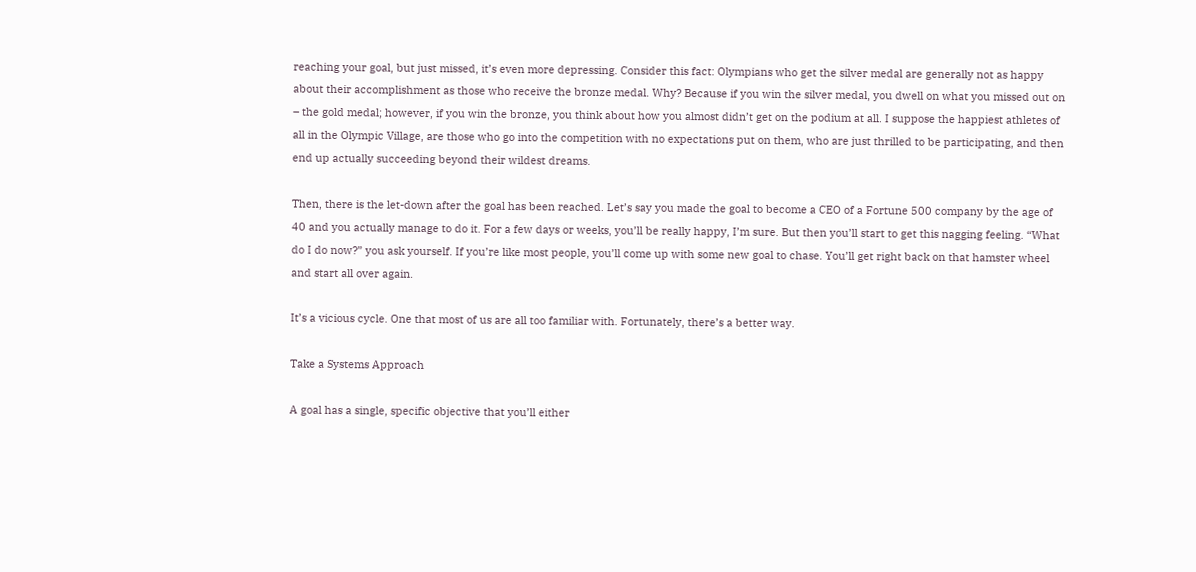reaching your goal, but just missed, it’s even more depressing. Consider this fact: Olympians who get the silver medal are generally not as happy about their accomplishment as those who receive the bronze medal. Why? Because if you win the silver medal, you dwell on what you missed out on – the gold medal; however, if you win the bronze, you think about how you almost didn’t get on the podium at all. I suppose the happiest athletes of all in the Olympic Village, are those who go into the competition with no expectations put on them, who are just thrilled to be participating, and then end up actually succeeding beyond their wildest dreams.

Then, there is the let-down after the goal has been reached. Let’s say you made the goal to become a CEO of a Fortune 500 company by the age of 40 and you actually manage to do it. For a few days or weeks, you’ll be really happy, I’m sure. But then you’ll start to get this nagging feeling. “What do I do now?” you ask yourself. If you’re like most people, you’ll come up with some new goal to chase. You’ll get right back on that hamster wheel and start all over again.

It’s a vicious cycle. One that most of us are all too familiar with. Fortunately, there’s a better way.

Take a Systems Approach

A goal has a single, specific objective that you’ll either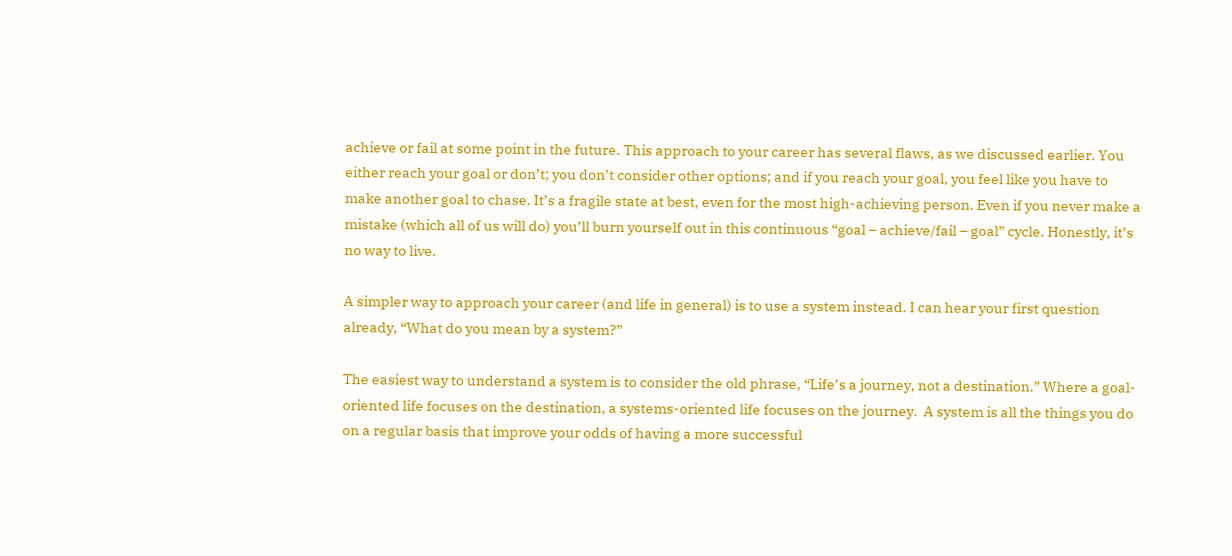achieve or fail at some point in the future. This approach to your career has several flaws, as we discussed earlier. You either reach your goal or don’t; you don’t consider other options; and if you reach your goal, you feel like you have to make another goal to chase. It’s a fragile state at best, even for the most high-achieving person. Even if you never make a mistake (which all of us will do) you’ll burn yourself out in this continuous “goal – achieve/fail – goal” cycle. Honestly, it’s no way to live.

A simpler way to approach your career (and life in general) is to use a system instead. I can hear your first question already, “What do you mean by a system?”

The easiest way to understand a system is to consider the old phrase, “Life’s a journey, not a destination.” Where a goal-oriented life focuses on the destination, a systems-oriented life focuses on the journey.  A system is all the things you do on a regular basis that improve your odds of having a more successful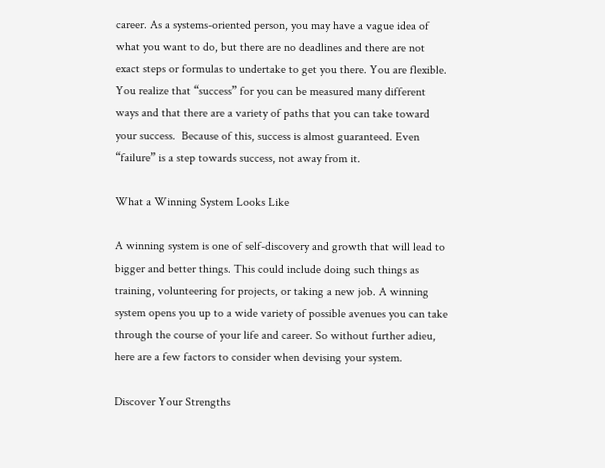career. As a systems-oriented person, you may have a vague idea of what you want to do, but there are no deadlines and there are not exact steps or formulas to undertake to get you there. You are flexible. You realize that “success” for you can be measured many different ways and that there are a variety of paths that you can take toward your success.  Because of this, success is almost guaranteed. Even “failure” is a step towards success, not away from it.

What a Winning System Looks Like

A winning system is one of self-discovery and growth that will lead to bigger and better things. This could include doing such things as training, volunteering for projects, or taking a new job. A winning system opens you up to a wide variety of possible avenues you can take through the course of your life and career. So without further adieu, here are a few factors to consider when devising your system.

Discover Your Strengths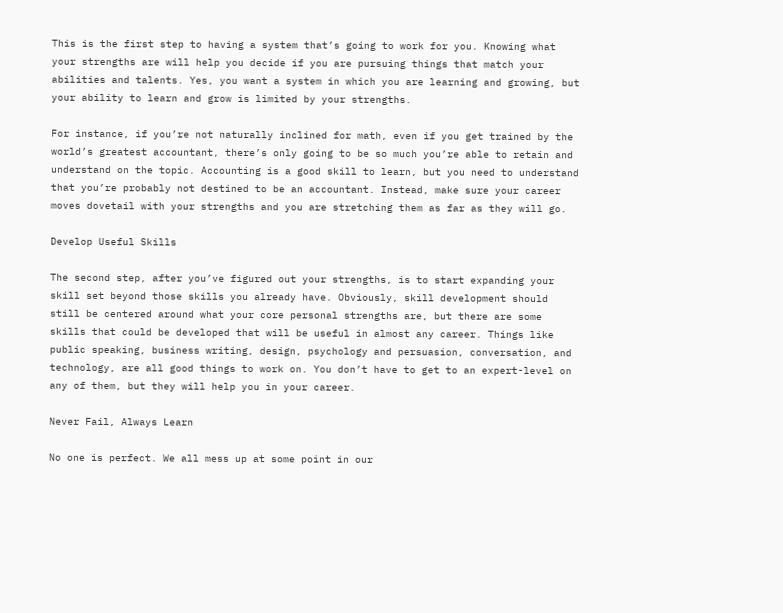This is the first step to having a system that’s going to work for you. Knowing what your strengths are will help you decide if you are pursuing things that match your abilities and talents. Yes, you want a system in which you are learning and growing, but your ability to learn and grow is limited by your strengths.

For instance, if you’re not naturally inclined for math, even if you get trained by the world’s greatest accountant, there’s only going to be so much you’re able to retain and understand on the topic. Accounting is a good skill to learn, but you need to understand that you’re probably not destined to be an accountant. Instead, make sure your career moves dovetail with your strengths and you are stretching them as far as they will go.

Develop Useful Skills

The second step, after you’ve figured out your strengths, is to start expanding your skill set beyond those skills you already have. Obviously, skill development should still be centered around what your core personal strengths are, but there are some skills that could be developed that will be useful in almost any career. Things like public speaking, business writing, design, psychology and persuasion, conversation, and technology, are all good things to work on. You don’t have to get to an expert-level on any of them, but they will help you in your career.

Never Fail, Always Learn

No one is perfect. We all mess up at some point in our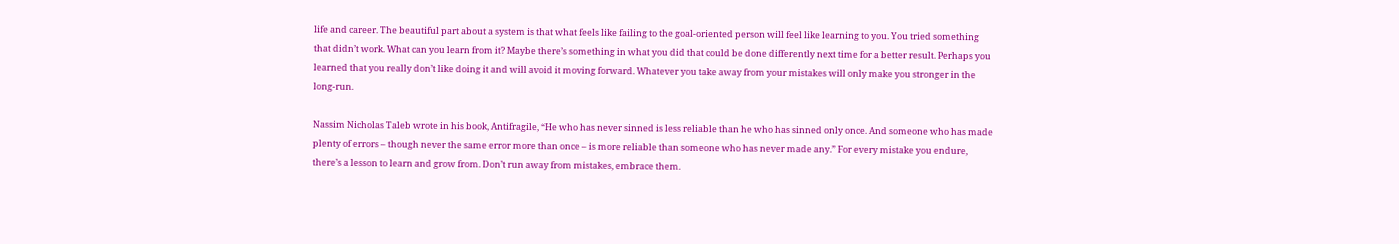life and career. The beautiful part about a system is that what feels like failing to the goal-oriented person will feel like learning to you. You tried something that didn’t work. What can you learn from it? Maybe there’s something in what you did that could be done differently next time for a better result. Perhaps you learned that you really don’t like doing it and will avoid it moving forward. Whatever you take away from your mistakes will only make you stronger in the long-run.

Nassim Nicholas Taleb wrote in his book, Antifragile, “He who has never sinned is less reliable than he who has sinned only once. And someone who has made plenty of errors – though never the same error more than once – is more reliable than someone who has never made any.” For every mistake you endure, there’s a lesson to learn and grow from. Don’t run away from mistakes, embrace them.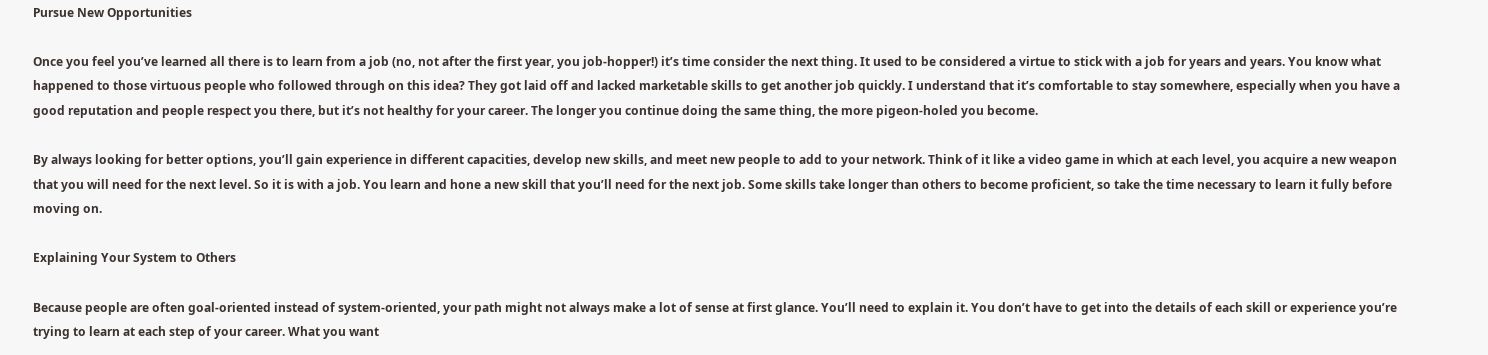Pursue New Opportunities

Once you feel you’ve learned all there is to learn from a job (no, not after the first year, you job-hopper!) it’s time consider the next thing. It used to be considered a virtue to stick with a job for years and years. You know what happened to those virtuous people who followed through on this idea? They got laid off and lacked marketable skills to get another job quickly. I understand that it’s comfortable to stay somewhere, especially when you have a good reputation and people respect you there, but it’s not healthy for your career. The longer you continue doing the same thing, the more pigeon-holed you become.

By always looking for better options, you’ll gain experience in different capacities, develop new skills, and meet new people to add to your network. Think of it like a video game in which at each level, you acquire a new weapon that you will need for the next level. So it is with a job. You learn and hone a new skill that you’ll need for the next job. Some skills take longer than others to become proficient, so take the time necessary to learn it fully before moving on.

Explaining Your System to Others

Because people are often goal-oriented instead of system-oriented, your path might not always make a lot of sense at first glance. You’ll need to explain it. You don’t have to get into the details of each skill or experience you’re trying to learn at each step of your career. What you want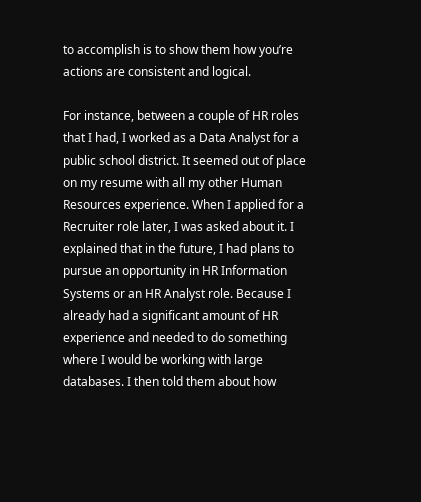to accomplish is to show them how you’re actions are consistent and logical.

For instance, between a couple of HR roles that I had, I worked as a Data Analyst for a public school district. It seemed out of place on my resume with all my other Human Resources experience. When I applied for a Recruiter role later, I was asked about it. I explained that in the future, I had plans to pursue an opportunity in HR Information Systems or an HR Analyst role. Because I already had a significant amount of HR experience and needed to do something where I would be working with large databases. I then told them about how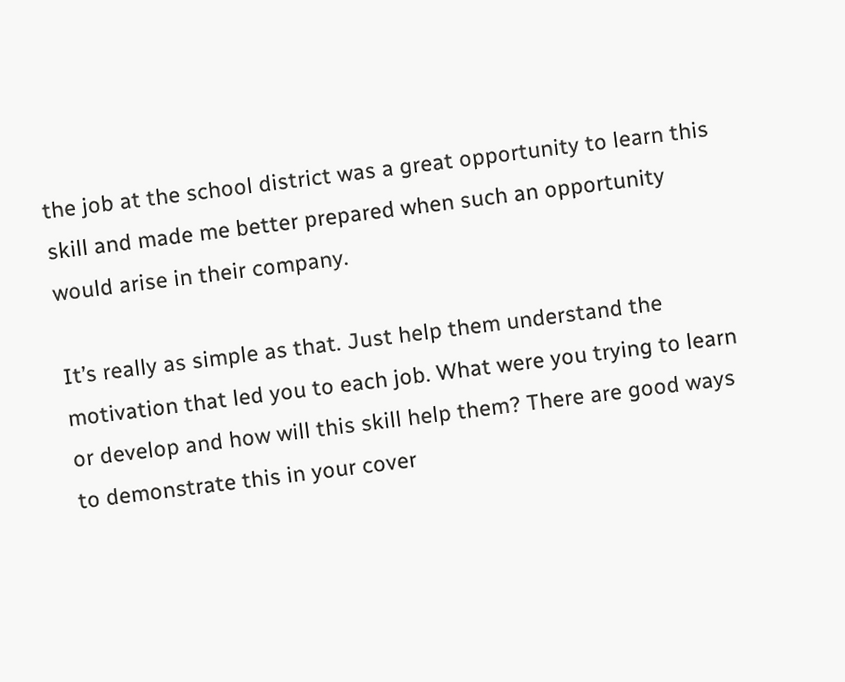the job at the school district was a great opportunity to learn this skill and made me better prepared when such an opportunity would arise in their company.

It’s really as simple as that. Just help them understand the motivation that led you to each job. What were you trying to learn or develop and how will this skill help them? There are good ways to demonstrate this in your cover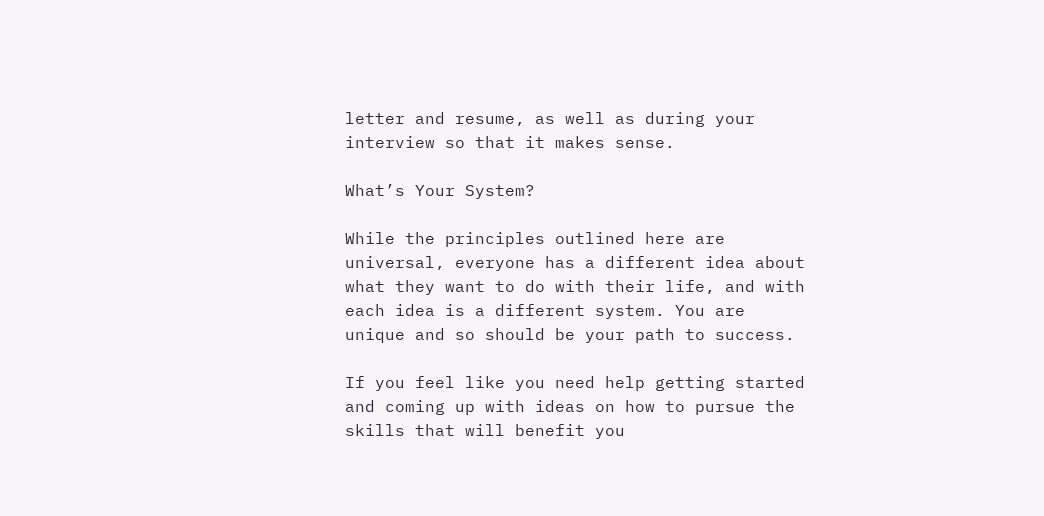letter and resume, as well as during your interview so that it makes sense.

What’s Your System?

While the principles outlined here are universal, everyone has a different idea about what they want to do with their life, and with each idea is a different system. You are unique and so should be your path to success.

If you feel like you need help getting started and coming up with ideas on how to pursue the skills that will benefit you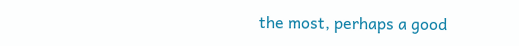the most, perhaps a good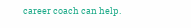career coach can help.